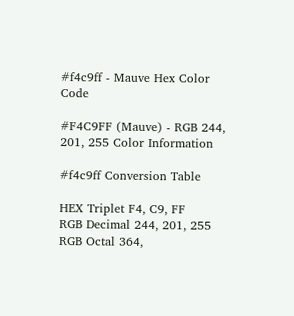#f4c9ff - Mauve Hex Color Code

#F4C9FF (Mauve) - RGB 244, 201, 255 Color Information

#f4c9ff Conversion Table

HEX Triplet F4, C9, FF
RGB Decimal 244, 201, 255
RGB Octal 364,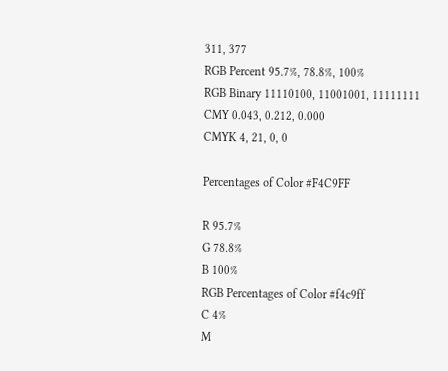311, 377
RGB Percent 95.7%, 78.8%, 100%
RGB Binary 11110100, 11001001, 11111111
CMY 0.043, 0.212, 0.000
CMYK 4, 21, 0, 0

Percentages of Color #F4C9FF

R 95.7%
G 78.8%
B 100%
RGB Percentages of Color #f4c9ff
C 4%
M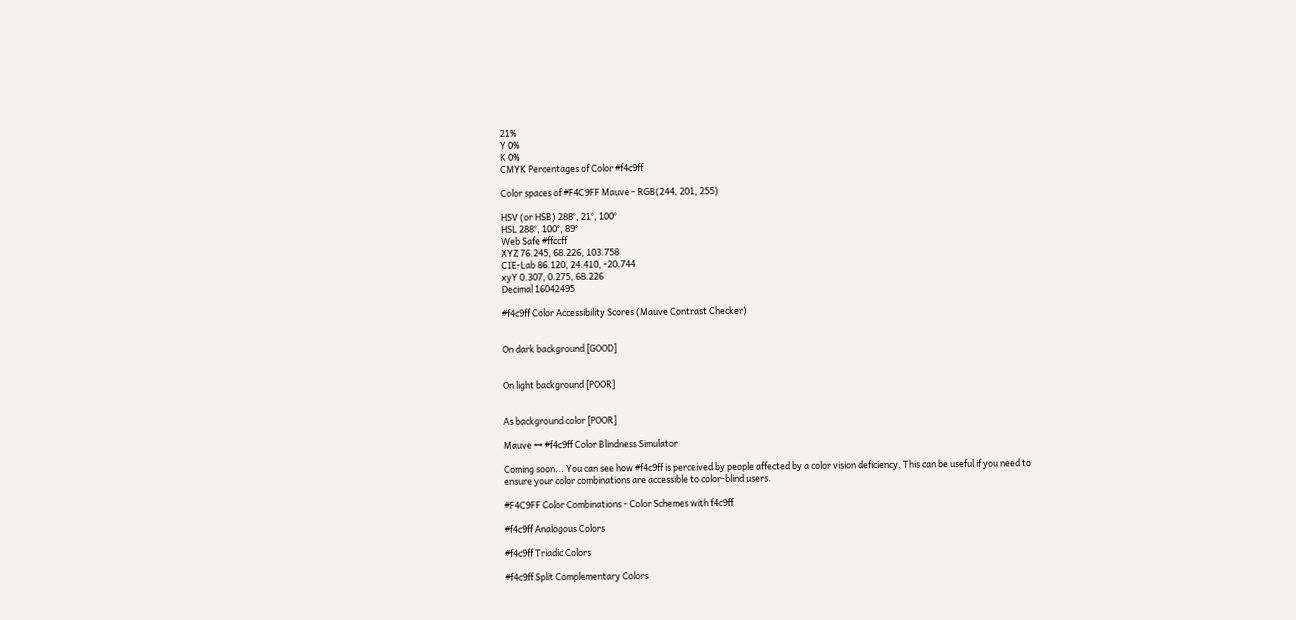21%
Y 0%
K 0%
CMYK Percentages of Color #f4c9ff

Color spaces of #F4C9FF Mauve - RGB(244, 201, 255)

HSV (or HSB) 288°, 21°, 100°
HSL 288°, 100°, 89°
Web Safe #ffccff
XYZ 76.245, 68.226, 103.758
CIE-Lab 86.120, 24.410, -20.744
xyY 0.307, 0.275, 68.226
Decimal 16042495

#f4c9ff Color Accessibility Scores (Mauve Contrast Checker)


On dark background [GOOD]


On light background [POOR]


As background color [POOR]

Mauve ↔ #f4c9ff Color Blindness Simulator

Coming soon... You can see how #f4c9ff is perceived by people affected by a color vision deficiency. This can be useful if you need to ensure your color combinations are accessible to color-blind users.

#F4C9FF Color Combinations - Color Schemes with f4c9ff

#f4c9ff Analogous Colors

#f4c9ff Triadic Colors

#f4c9ff Split Complementary Colors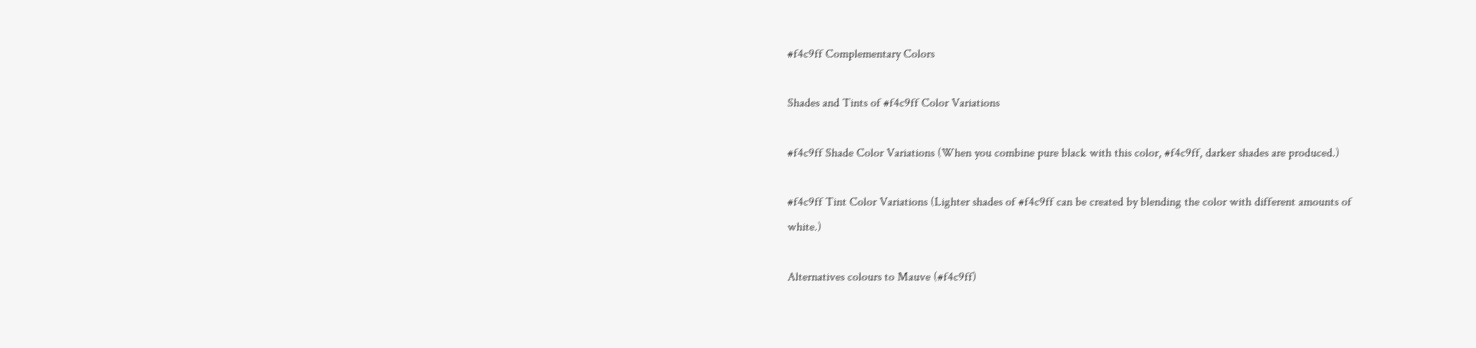#f4c9ff Complementary Colors

Shades and Tints of #f4c9ff Color Variations

#f4c9ff Shade Color Variations (When you combine pure black with this color, #f4c9ff, darker shades are produced.)

#f4c9ff Tint Color Variations (Lighter shades of #f4c9ff can be created by blending the color with different amounts of white.)

Alternatives colours to Mauve (#f4c9ff)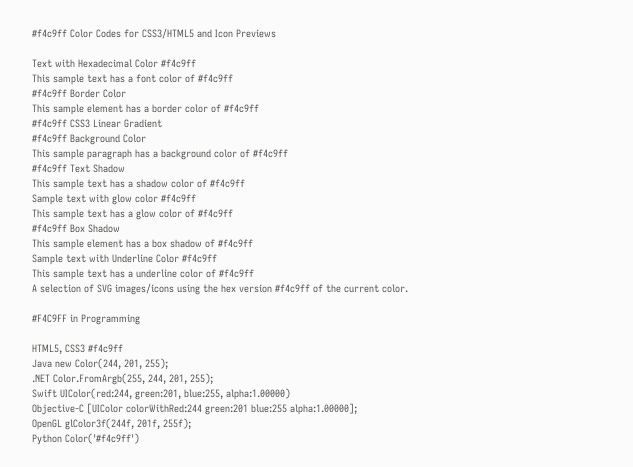#f4c9ff Color Codes for CSS3/HTML5 and Icon Previews

Text with Hexadecimal Color #f4c9ff
This sample text has a font color of #f4c9ff
#f4c9ff Border Color
This sample element has a border color of #f4c9ff
#f4c9ff CSS3 Linear Gradient
#f4c9ff Background Color
This sample paragraph has a background color of #f4c9ff
#f4c9ff Text Shadow
This sample text has a shadow color of #f4c9ff
Sample text with glow color #f4c9ff
This sample text has a glow color of #f4c9ff
#f4c9ff Box Shadow
This sample element has a box shadow of #f4c9ff
Sample text with Underline Color #f4c9ff
This sample text has a underline color of #f4c9ff
A selection of SVG images/icons using the hex version #f4c9ff of the current color.

#F4C9FF in Programming

HTML5, CSS3 #f4c9ff
Java new Color(244, 201, 255);
.NET Color.FromArgb(255, 244, 201, 255);
Swift UIColor(red:244, green:201, blue:255, alpha:1.00000)
Objective-C [UIColor colorWithRed:244 green:201 blue:255 alpha:1.00000];
OpenGL glColor3f(244f, 201f, 255f);
Python Color('#f4c9ff')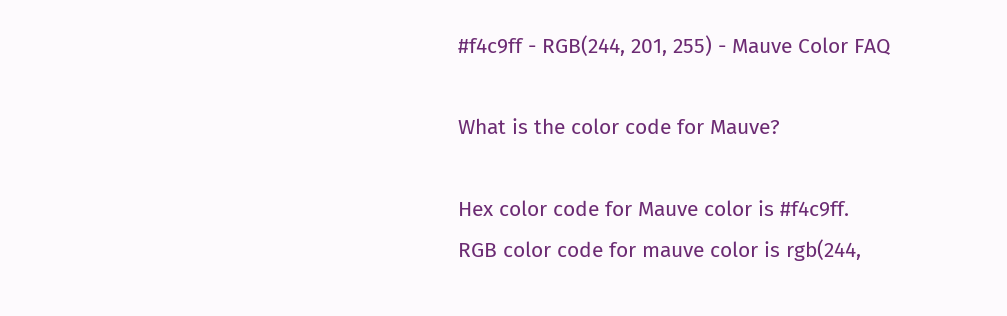#f4c9ff - RGB(244, 201, 255) - Mauve Color FAQ

What is the color code for Mauve?

Hex color code for Mauve color is #f4c9ff. RGB color code for mauve color is rgb(244,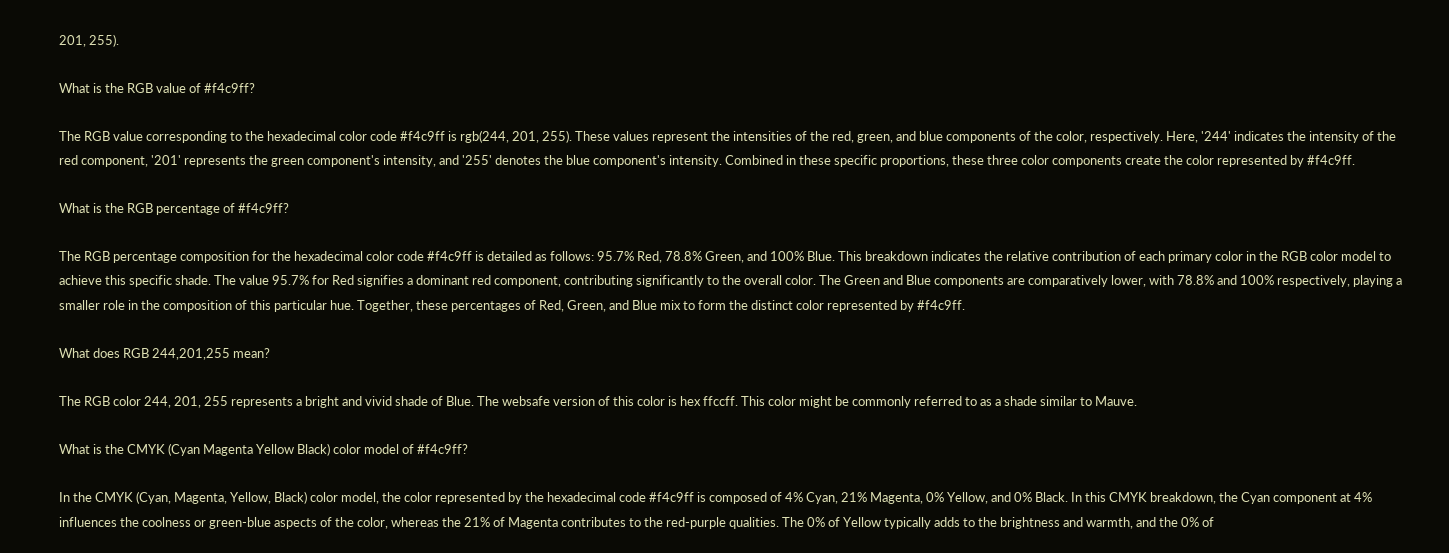201, 255).

What is the RGB value of #f4c9ff?

The RGB value corresponding to the hexadecimal color code #f4c9ff is rgb(244, 201, 255). These values represent the intensities of the red, green, and blue components of the color, respectively. Here, '244' indicates the intensity of the red component, '201' represents the green component's intensity, and '255' denotes the blue component's intensity. Combined in these specific proportions, these three color components create the color represented by #f4c9ff.

What is the RGB percentage of #f4c9ff?

The RGB percentage composition for the hexadecimal color code #f4c9ff is detailed as follows: 95.7% Red, 78.8% Green, and 100% Blue. This breakdown indicates the relative contribution of each primary color in the RGB color model to achieve this specific shade. The value 95.7% for Red signifies a dominant red component, contributing significantly to the overall color. The Green and Blue components are comparatively lower, with 78.8% and 100% respectively, playing a smaller role in the composition of this particular hue. Together, these percentages of Red, Green, and Blue mix to form the distinct color represented by #f4c9ff.

What does RGB 244,201,255 mean?

The RGB color 244, 201, 255 represents a bright and vivid shade of Blue. The websafe version of this color is hex ffccff. This color might be commonly referred to as a shade similar to Mauve.

What is the CMYK (Cyan Magenta Yellow Black) color model of #f4c9ff?

In the CMYK (Cyan, Magenta, Yellow, Black) color model, the color represented by the hexadecimal code #f4c9ff is composed of 4% Cyan, 21% Magenta, 0% Yellow, and 0% Black. In this CMYK breakdown, the Cyan component at 4% influences the coolness or green-blue aspects of the color, whereas the 21% of Magenta contributes to the red-purple qualities. The 0% of Yellow typically adds to the brightness and warmth, and the 0% of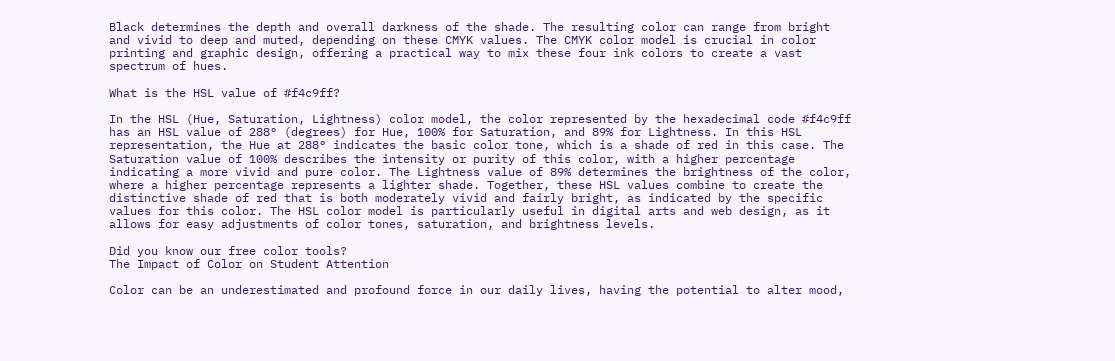Black determines the depth and overall darkness of the shade. The resulting color can range from bright and vivid to deep and muted, depending on these CMYK values. The CMYK color model is crucial in color printing and graphic design, offering a practical way to mix these four ink colors to create a vast spectrum of hues.

What is the HSL value of #f4c9ff?

In the HSL (Hue, Saturation, Lightness) color model, the color represented by the hexadecimal code #f4c9ff has an HSL value of 288° (degrees) for Hue, 100% for Saturation, and 89% for Lightness. In this HSL representation, the Hue at 288° indicates the basic color tone, which is a shade of red in this case. The Saturation value of 100% describes the intensity or purity of this color, with a higher percentage indicating a more vivid and pure color. The Lightness value of 89% determines the brightness of the color, where a higher percentage represents a lighter shade. Together, these HSL values combine to create the distinctive shade of red that is both moderately vivid and fairly bright, as indicated by the specific values for this color. The HSL color model is particularly useful in digital arts and web design, as it allows for easy adjustments of color tones, saturation, and brightness levels.

Did you know our free color tools?
The Impact of Color on Student Attention

Color can be an underestimated and profound force in our daily lives, having the potential to alter mood,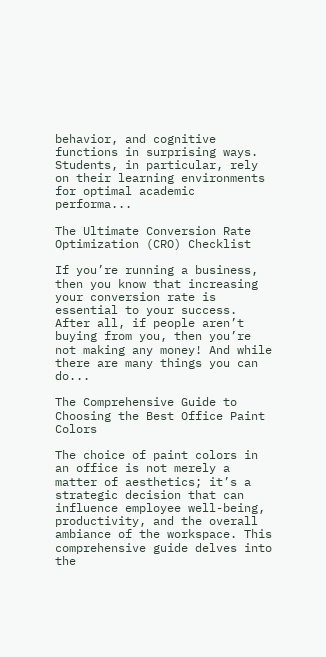behavior, and cognitive functions in surprising ways. Students, in particular, rely on their learning environments for optimal academic performa...

The Ultimate Conversion Rate Optimization (CRO) Checklist

If you’re running a business, then you know that increasing your conversion rate is essential to your success. After all, if people aren’t buying from you, then you’re not making any money! And while there are many things you can do...

The Comprehensive Guide to Choosing the Best Office Paint Colors

The choice of paint colors in an office is not merely a matter of aesthetics; it’s a strategic decision that can influence employee well-being, productivity, and the overall ambiance of the workspace. This comprehensive guide delves into the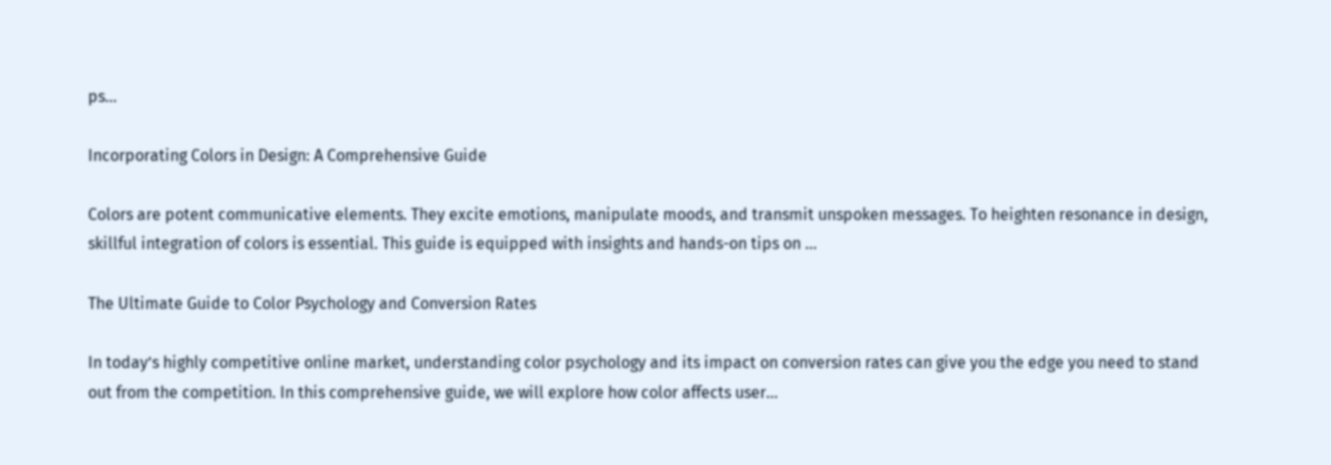ps...

Incorporating Colors in Design: A Comprehensive Guide

Colors are potent communicative elements. They excite emotions, manipulate moods, and transmit unspoken messages. To heighten resonance in design, skillful integration of colors is essential. This guide is equipped with insights and hands-on tips on ...

The Ultimate Guide to Color Psychology and Conversion Rates

In today’s highly competitive online market, understanding color psychology and its impact on conversion rates can give you the edge you need to stand out from the competition. In this comprehensive guide, we will explore how color affects user...